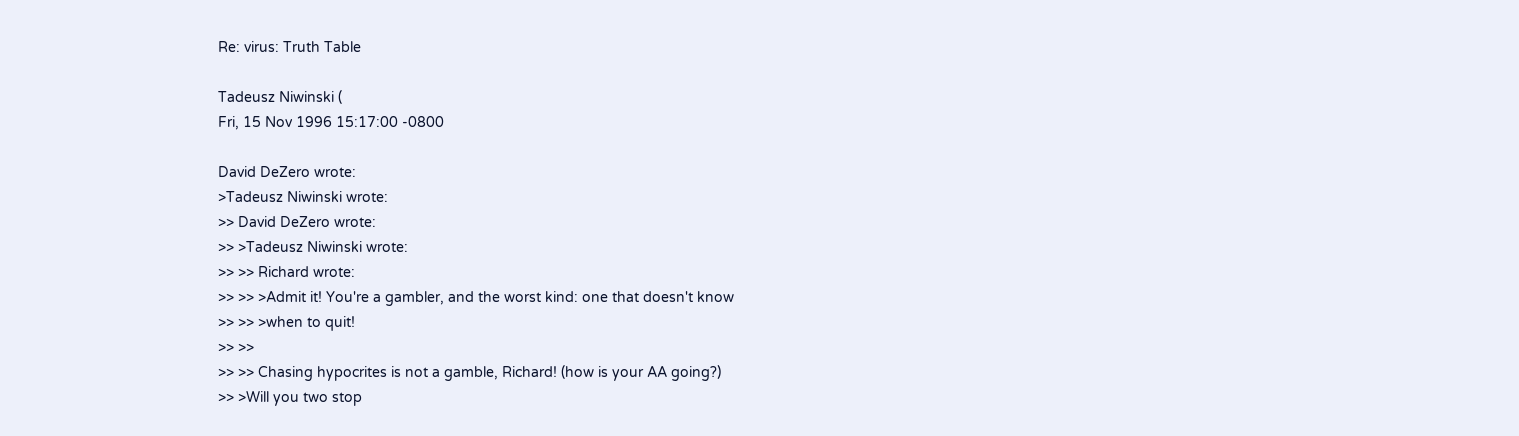Re: virus: Truth Table

Tadeusz Niwinski (
Fri, 15 Nov 1996 15:17:00 -0800

David DeZero wrote:
>Tadeusz Niwinski wrote:
>> David DeZero wrote:
>> >Tadeusz Niwinski wrote:
>> >> Richard wrote:
>> >> >Admit it! You're a gambler, and the worst kind: one that doesn't know
>> >> >when to quit!
>> >>
>> >> Chasing hypocrites is not a gamble, Richard! (how is your AA going?)
>> >Will you two stop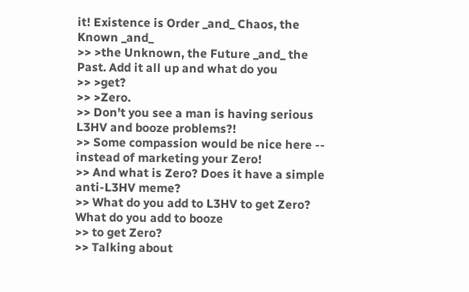it! Existence is Order _and_ Chaos, the Known _and_
>> >the Unknown, the Future _and_ the Past. Add it all up and what do you
>> >get?
>> >Zero.
>> Don't you see a man is having serious L3HV and booze problems?!
>> Some compassion would be nice here -- instead of marketing your Zero!
>> And what is Zero? Does it have a simple anti-L3HV meme?
>> What do you add to L3HV to get Zero? What do you add to booze
>> to get Zero?
>> Talking about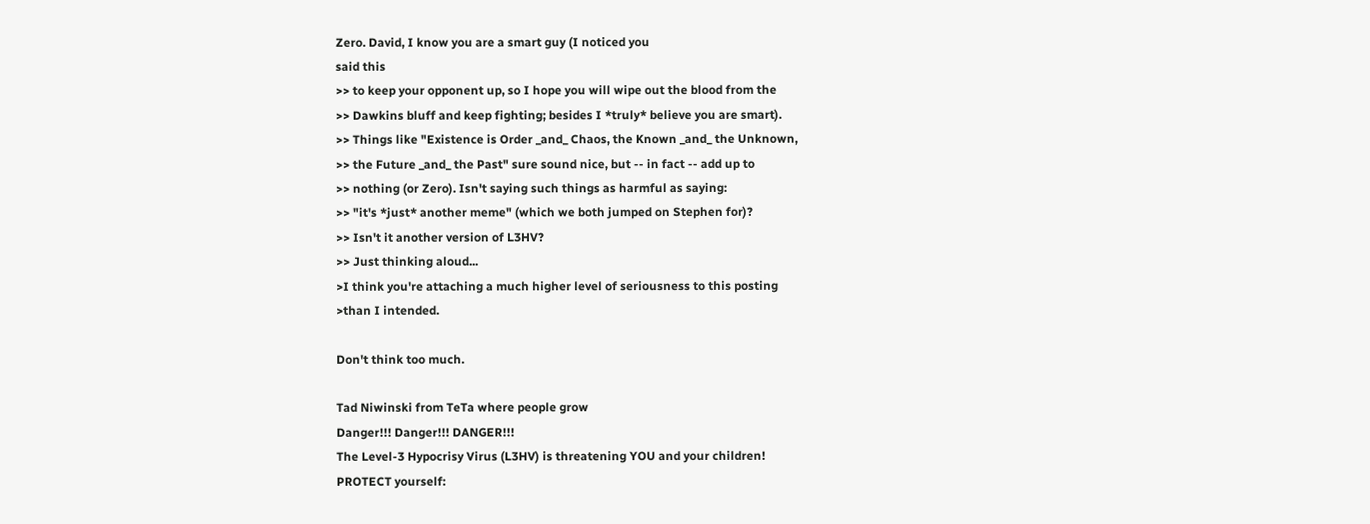Zero. David, I know you are a smart guy (I noticed you
said this
>> to keep your opponent up, so I hope you will wipe out the blood from the
>> Dawkins bluff and keep fighting; besides I *truly* believe you are smart).
>> Things like "Existence is Order _and_ Chaos, the Known _and_ the Unknown,
>> the Future _and_ the Past" sure sound nice, but -- in fact -- add up to
>> nothing (or Zero). Isn't saying such things as harmful as saying:
>> "it's *just* another meme" (which we both jumped on Stephen for)?
>> Isn't it another version of L3HV?
>> Just thinking aloud...
>I think you're attaching a much higher level of seriousness to this posting
>than I intended.

Don't think too much.

Tad Niwinski from TeTa where people grow
Danger!!! Danger!!! DANGER!!!
The Level-3 Hypocrisy Virus (L3HV) is threatening YOU and your children!
PROTECT yourself: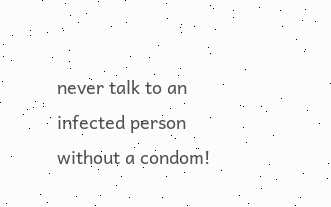never talk to an infected person without a condom!